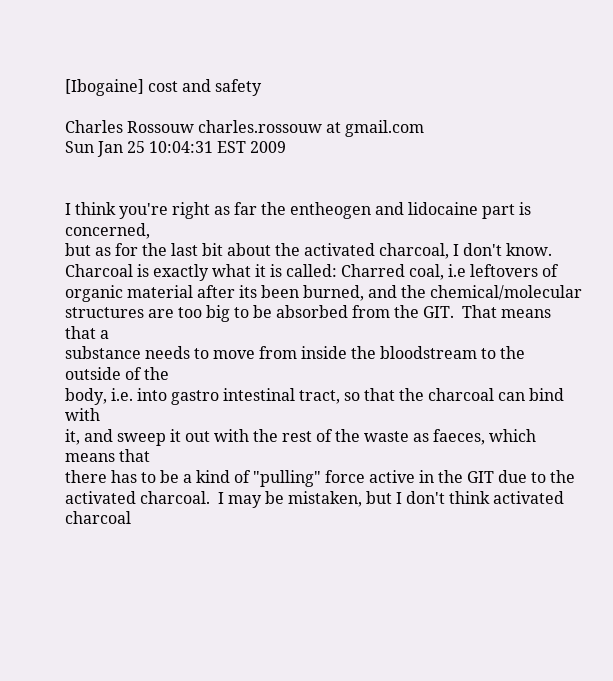[Ibogaine] cost and safety

Charles Rossouw charles.rossouw at gmail.com
Sun Jan 25 10:04:31 EST 2009


I think you're right as far the entheogen and lidocaine part is concerned,
but as for the last bit about the activated charcoal, I don't know.
Charcoal is exactly what it is called: Charred coal, i.e leftovers of
organic material after its been burned, and the chemical/molecular
structures are too big to be absorbed from the GIT.  That means that a
substance needs to move from inside the bloodstream to the outside of the
body, i.e. into gastro intestinal tract, so that the charcoal can bind with
it, and sweep it out with the rest of the waste as faeces, which means that
there has to be a kind of "pulling" force active in the GIT due to the
activated charcoal.  I may be mistaken, but I don't think activated charcoal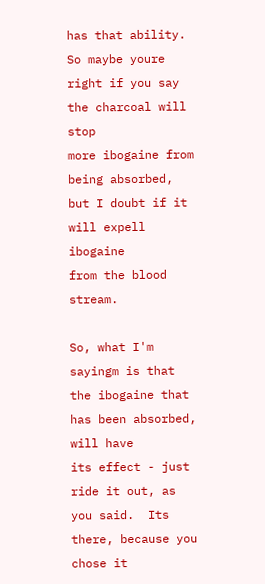has that ability.  So maybe youre right if you say the charcoal will stop
more ibogaine from being absorbed, but I doubt if it will expell ibogaine
from the blood stream.

So, what I'm sayingm is that the ibogaine that has been absorbed, will have
its effect - just ride it out, as you said.  Its there, because you chose it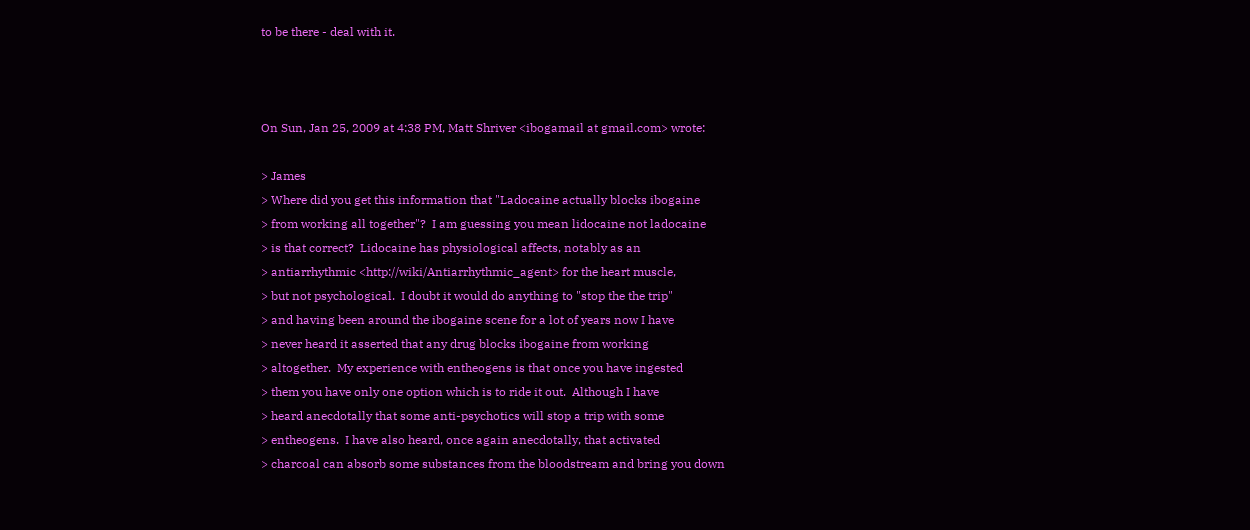to be there - deal with it.



On Sun, Jan 25, 2009 at 4:38 PM, Matt Shriver <ibogamail at gmail.com> wrote:

> James
> Where did you get this information that "Ladocaine actually blocks ibogaine
> from working all together"?  I am guessing you mean lidocaine not ladocaine
> is that correct?  Lidocaine has physiological affects, notably as an
> antiarrhythmic <http://wiki/Antiarrhythmic_agent> for the heart muscle,
> but not psychological.  I doubt it would do anything to "stop the the trip"
> and having been around the ibogaine scene for a lot of years now I have
> never heard it asserted that any drug blocks ibogaine from working
> altogether.  My experience with entheogens is that once you have ingested
> them you have only one option which is to ride it out.  Although I have
> heard anecdotally that some anti-psychotics will stop a trip with some
> entheogens.  I have also heard, once again anecdotally, that activated
> charcoal can absorb some substances from the bloodstream and bring you down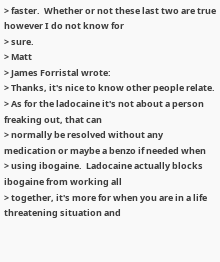> faster.  Whether or not these last two are true however I do not know for
> sure.
> Matt
> James Forristal wrote:
> Thanks, it's nice to know other people relate.
> As for the ladocaine it's not about a person freaking out, that can
> normally be resolved without any medication or maybe a benzo if needed when
> using ibogaine.  Ladocaine actually blocks ibogaine from working all
> together, it's more for when you are in a life threatening situation and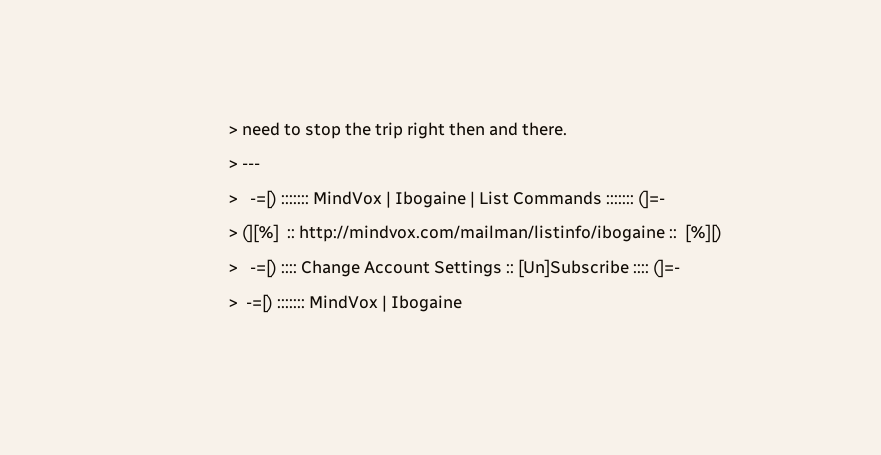> need to stop the trip right then and there.
> ---
>   -=[) ::::::: MindVox | Ibogaine | List Commands ::::::: (]=-
> (][%]  :: http://mindvox.com/mailman/listinfo/ibogaine ::  [%][)
>   -=[) :::: Change Account Settings :: [Un]Subscribe :::: (]=-
>  -=[) ::::::: MindVox | Ibogaine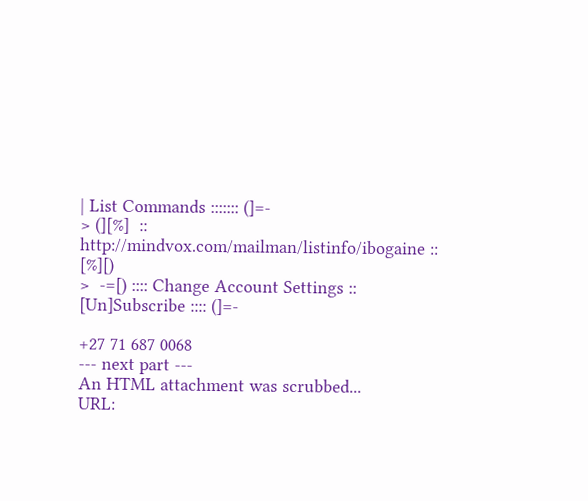| List Commands ::::::: (]=-
> (][%]  :: http://mindvox.com/mailman/listinfo/ibogaine ::  [%][)
>  -=[) :::: Change Account Settings :: [Un]Subscribe :::: (]=-

+27 71 687 0068
--- next part ---
An HTML attachment was scrubbed...
URL: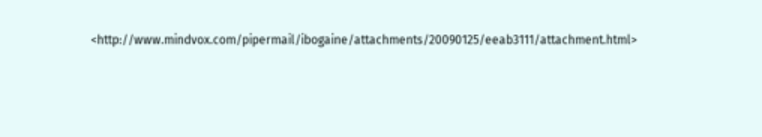<http://www.mindvox.com/pipermail/ibogaine/attachments/20090125/eeab3111/attachment.html>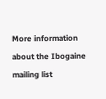More information about the Ibogaine mailing list